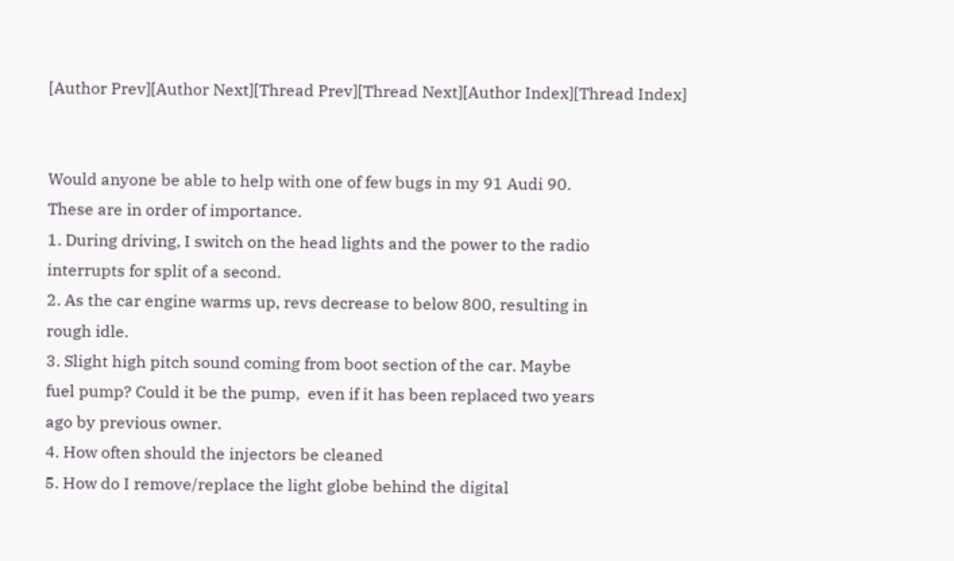[Author Prev][Author Next][Thread Prev][Thread Next][Author Index][Thread Index]


Would anyone be able to help with one of few bugs in my 91 Audi 90.
These are in order of importance.
1. During driving, I switch on the head lights and the power to the radio
interrupts for split of a second.
2. As the car engine warms up, revs decrease to below 800, resulting in
rough idle.
3. Slight high pitch sound coming from boot section of the car. Maybe
fuel pump? Could it be the pump,  even if it has been replaced two years
ago by previous owner.
4. How often should the injectors be cleaned
5. How do I remove/replace the light globe behind the digital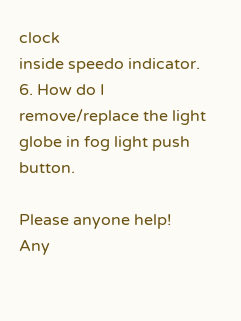clock
inside speedo indicator.
6. How do I remove/replace the light globe in fog light push button.

Please anyone help!
Any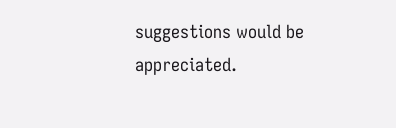suggestions would be appreciated.